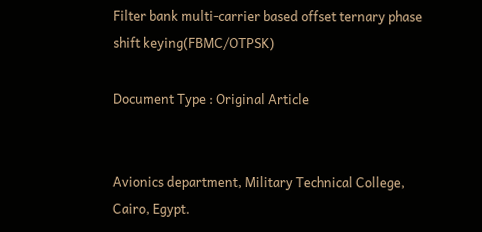Filter bank multi-carrier based offset ternary phase shift keying(FBMC/OTPSK)

Document Type : Original Article


Avionics department, Military Technical College, Cairo, Egypt.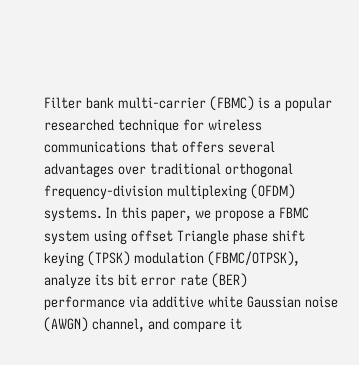Filter bank multi-carrier (FBMC) is a popular researched technique for wireless communications that offers several advantages over traditional orthogonal frequency-division multiplexing (OFDM) systems. In this paper, we propose a FBMC system using offset Triangle phase shift keying (TPSK) modulation (FBMC/OTPSK), analyze its bit error rate (BER)
performance via additive white Gaussian noise (AWGN) channel, and compare it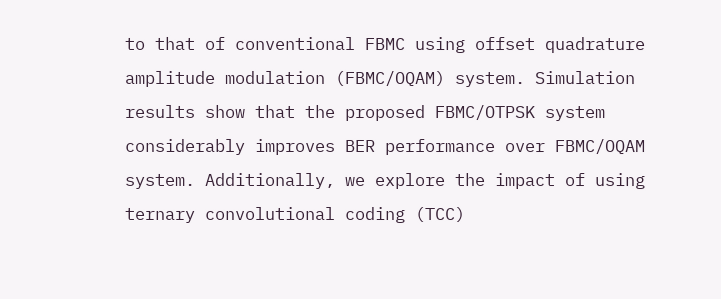to that of conventional FBMC using offset quadrature amplitude modulation (FBMC/OQAM) system. Simulation results show that the proposed FBMC/OTPSK system considerably improves BER performance over FBMC/OQAM system. Additionally, we explore the impact of using ternary convolutional coding (TCC)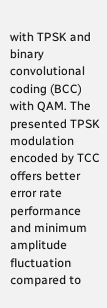with TPSK and binary convolutional coding (BCC) with QAM. The presented TPSK modulation encoded by TCC offers better error rate performance and minimum amplitude fluctuation compared to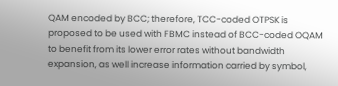QAM encoded by BCC; therefore, TCC-coded OTPSK is proposed to be used with FBMC instead of BCC-coded OQAM to benefit from its lower error rates without bandwidth expansion, as well increase information carried by symbol,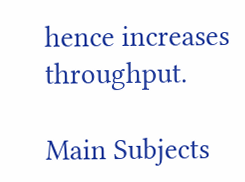hence increases throughput.

Main Subjects